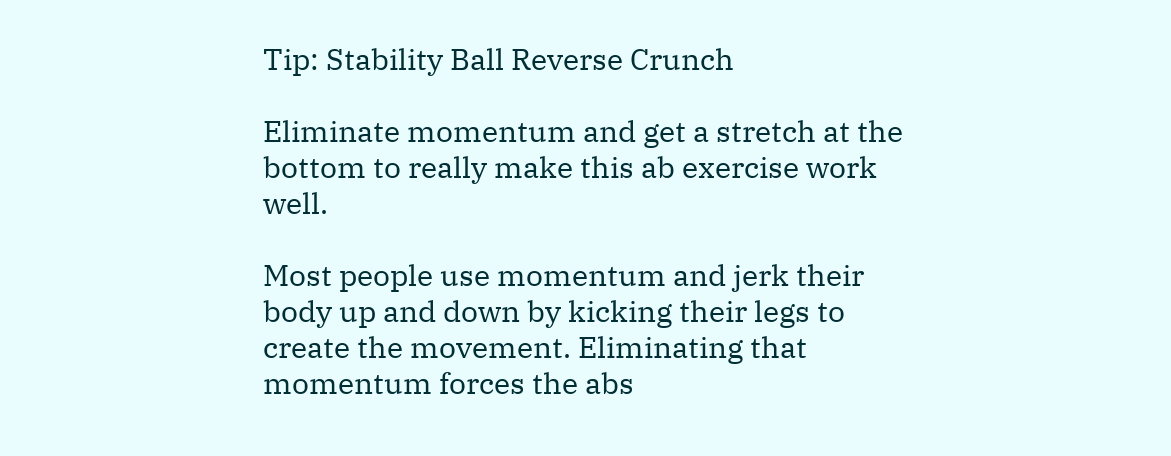Tip: Stability Ball Reverse Crunch

Eliminate momentum and get a stretch at the bottom to really make this ab exercise work well.

Most people use momentum and jerk their body up and down by kicking their legs to create the movement. Eliminating that momentum forces the abs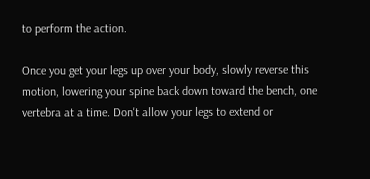to perform the action.

Once you get your legs up over your body, slowly reverse this motion, lowering your spine back down toward the bench, one vertebra at a time. Don't allow your legs to extend or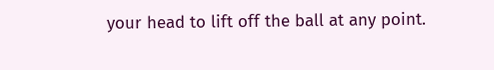your head to lift off the ball at any point.